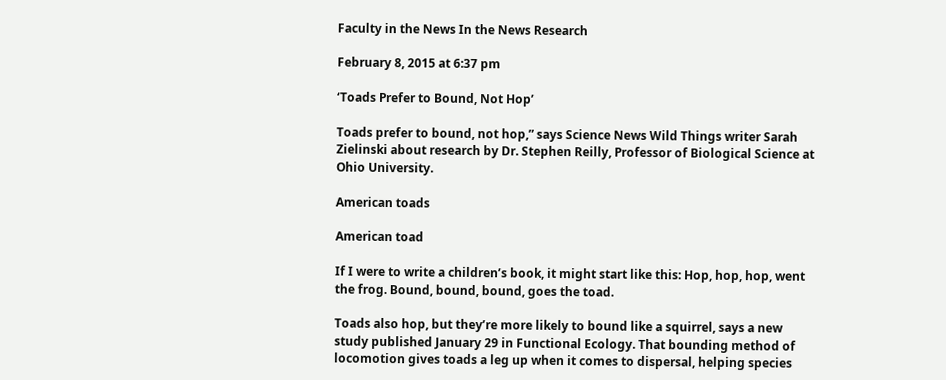Faculty in the News In the News Research

February 8, 2015 at 6:37 pm

‘Toads Prefer to Bound, Not Hop’

Toads prefer to bound, not hop,” says Science News Wild Things writer Sarah Zielinski about research by Dr. Stephen Reilly, Professor of Biological Science at Ohio University.

American toads

American toad

If I were to write a children’s book, it might start like this: Hop, hop, hop, went the frog. Bound, bound, bound, goes the toad.

Toads also hop, but they’re more likely to bound like a squirrel, says a new study published January 29 in Functional Ecology. That bounding method of locomotion gives toads a leg up when it comes to dispersal, helping species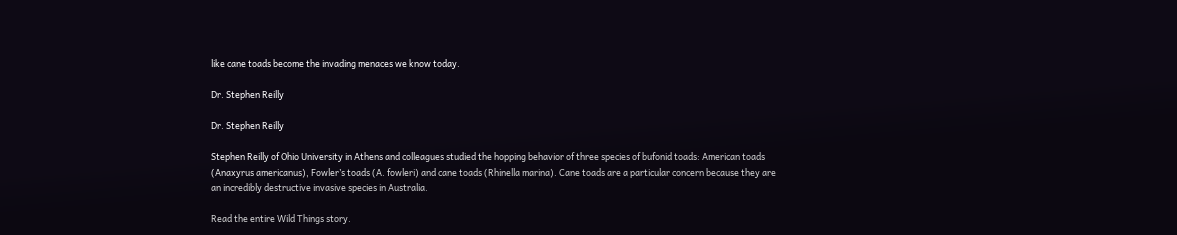like cane toads become the invading menaces we know today.

Dr. Stephen Reilly

Dr. Stephen Reilly

Stephen Reilly of Ohio University in Athens and colleagues studied the hopping behavior of three species of bufonid toads: American toads (Anaxyrus americanus), Fowler’s toads (A. fowleri) and cane toads (Rhinella marina). Cane toads are a particular concern because they are an incredibly destructive invasive species in Australia.

Read the entire Wild Things story.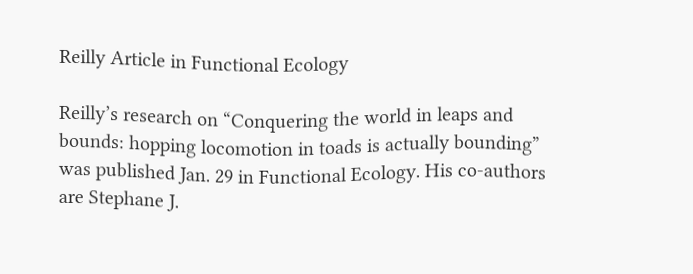Reilly Article in Functional Ecology

Reilly’s research on “Conquering the world in leaps and bounds: hopping locomotion in toads is actually bounding” was published Jan. 29 in Functional Ecology. His co-authors are Stephane J.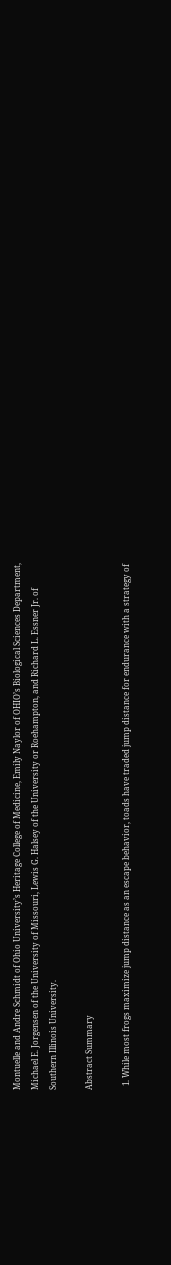Montuelle and Andre Schmidt of Ohio University’s Heritage College of Medicine, Emily Naylor of OHIO’s Biological Sciences Department, Michael E. Jorgensen of the University of Missouri, Lewis G. Halsey of the University or Roehampton, and Richard L. Essner Jr. of Southern Illinois University.

Abstract Summary

  1. While most frogs maximize jump distance as an escape behavior, toads have traded jump distance for endurance with a strategy of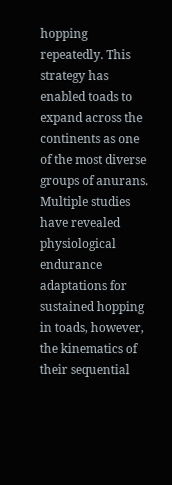hopping repeatedly. This strategy has enabled toads to expand across the continents as one of the most diverse groups of anurans. Multiple studies have revealed physiological endurance adaptations for sustained hopping in toads, however, the kinematics of their sequential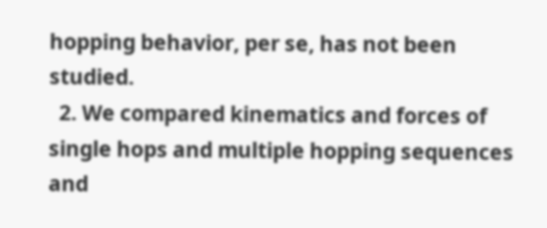hopping behavior, per se, has not been studied.
  2. We compared kinematics and forces of single hops and multiple hopping sequences and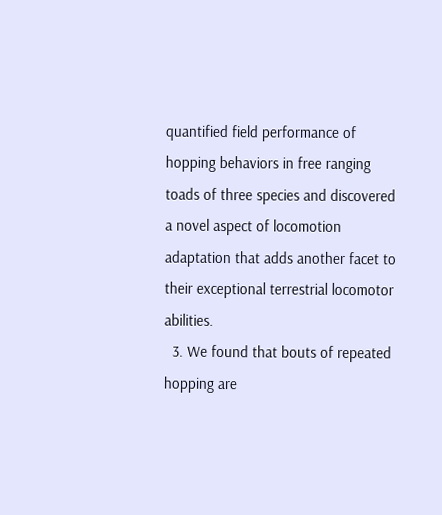quantified field performance of hopping behaviors in free ranging toads of three species and discovered a novel aspect of locomotion adaptation that adds another facet to their exceptional terrestrial locomotor abilities.
  3. We found that bouts of repeated hopping are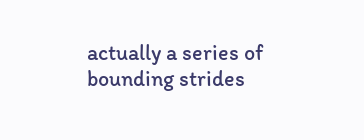actually a series of bounding strides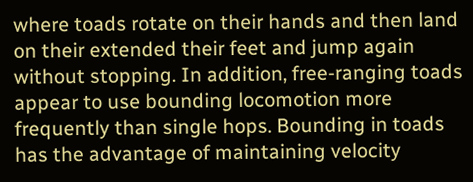where toads rotate on their hands and then land on their extended their feet and jump again without stopping. In addition, free-ranging toads appear to use bounding locomotion more frequently than single hops. Bounding in toads has the advantage of maintaining velocity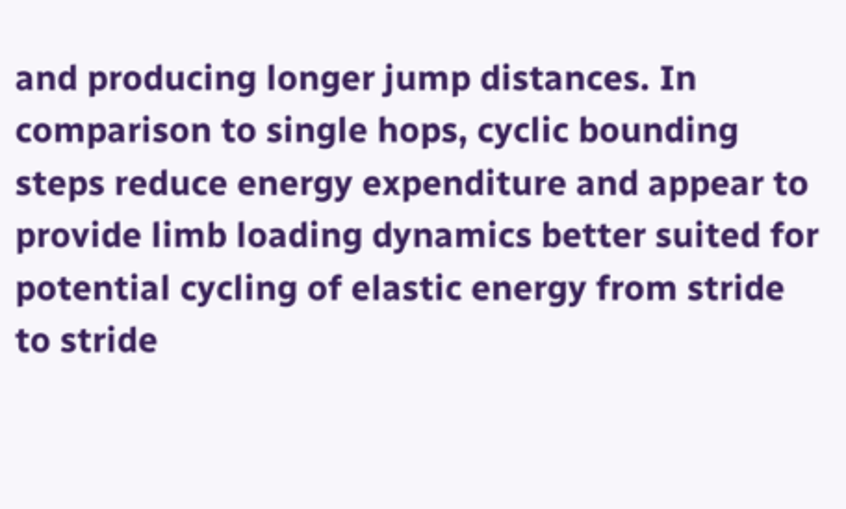and producing longer jump distances. In comparison to single hops, cyclic bounding steps reduce energy expenditure and appear to provide limb loading dynamics better suited for potential cycling of elastic energy from stride to stride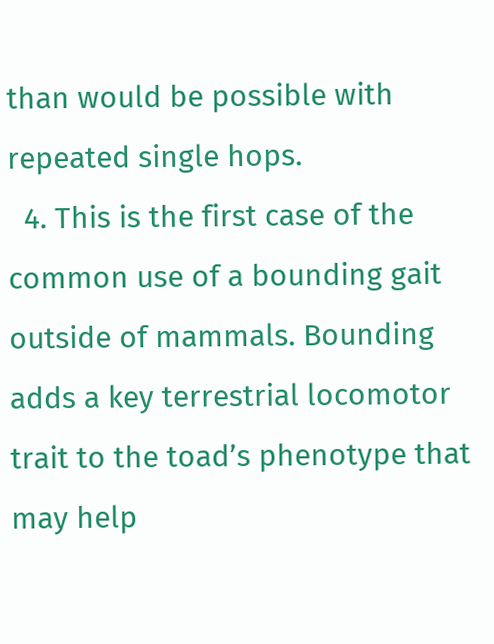than would be possible with repeated single hops.
  4. This is the first case of the common use of a bounding gait outside of mammals. Bounding adds a key terrestrial locomotor trait to the toad’s phenotype that may help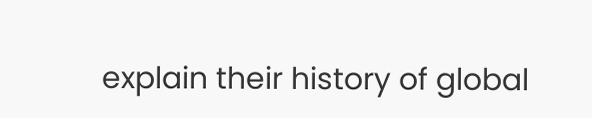explain their history of global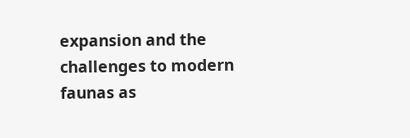expansion and the challenges to modern faunas as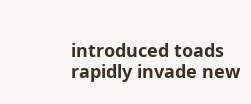introduced toads rapidly invade new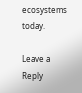ecosystems today.

Leave a Reply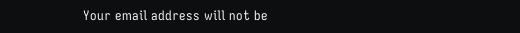Your email address will not be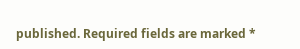published. Required fields are marked *